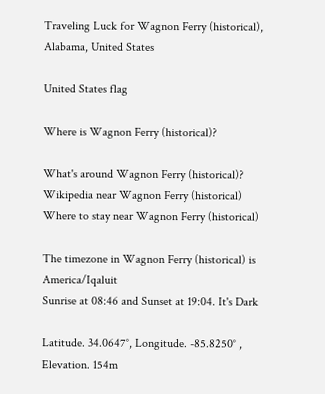Traveling Luck for Wagnon Ferry (historical), Alabama, United States

United States flag

Where is Wagnon Ferry (historical)?

What's around Wagnon Ferry (historical)?
Wikipedia near Wagnon Ferry (historical)
Where to stay near Wagnon Ferry (historical)

The timezone in Wagnon Ferry (historical) is America/Iqaluit
Sunrise at 08:46 and Sunset at 19:04. It's Dark

Latitude. 34.0647°, Longitude. -85.8250° , Elevation. 154m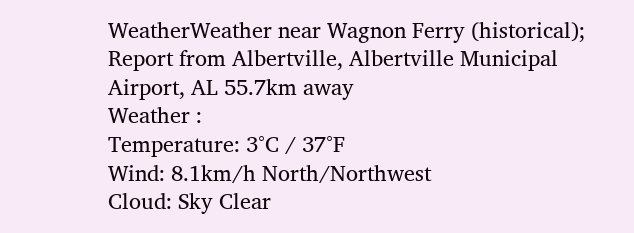WeatherWeather near Wagnon Ferry (historical); Report from Albertville, Albertville Municipal Airport, AL 55.7km away
Weather :
Temperature: 3°C / 37°F
Wind: 8.1km/h North/Northwest
Cloud: Sky Clear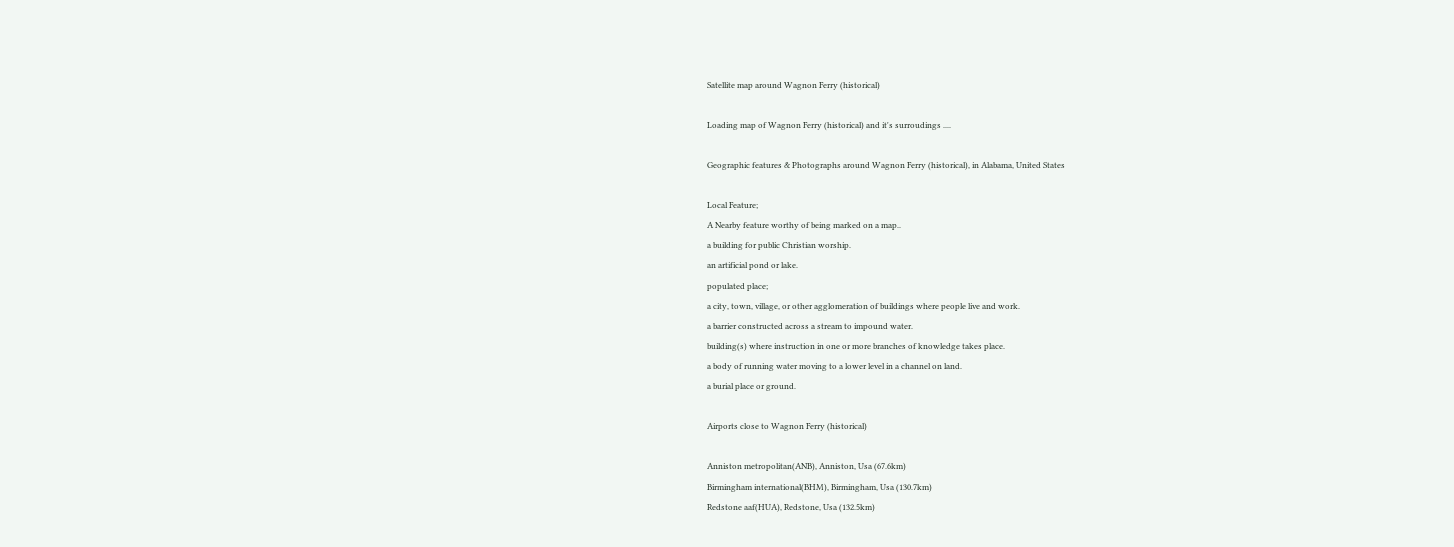Satellite map around Wagnon Ferry (historical)

Loading map of Wagnon Ferry (historical) and it's surroudings ....

Geographic features & Photographs around Wagnon Ferry (historical), in Alabama, United States

Local Feature;
A Nearby feature worthy of being marked on a map..
a building for public Christian worship.
an artificial pond or lake.
populated place;
a city, town, village, or other agglomeration of buildings where people live and work.
a barrier constructed across a stream to impound water.
building(s) where instruction in one or more branches of knowledge takes place.
a body of running water moving to a lower level in a channel on land.
a burial place or ground.

Airports close to Wagnon Ferry (historical)

Anniston metropolitan(ANB), Anniston, Usa (67.6km)
Birmingham international(BHM), Birmingham, Usa (130.7km)
Redstone aaf(HUA), Redstone, Usa (132.5km)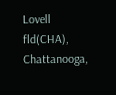Lovell fld(CHA), Chattanooga,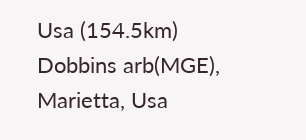Usa (154.5km)
Dobbins arb(MGE), Marietta, Usa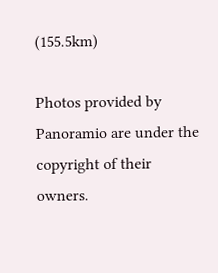(155.5km)

Photos provided by Panoramio are under the copyright of their owners.